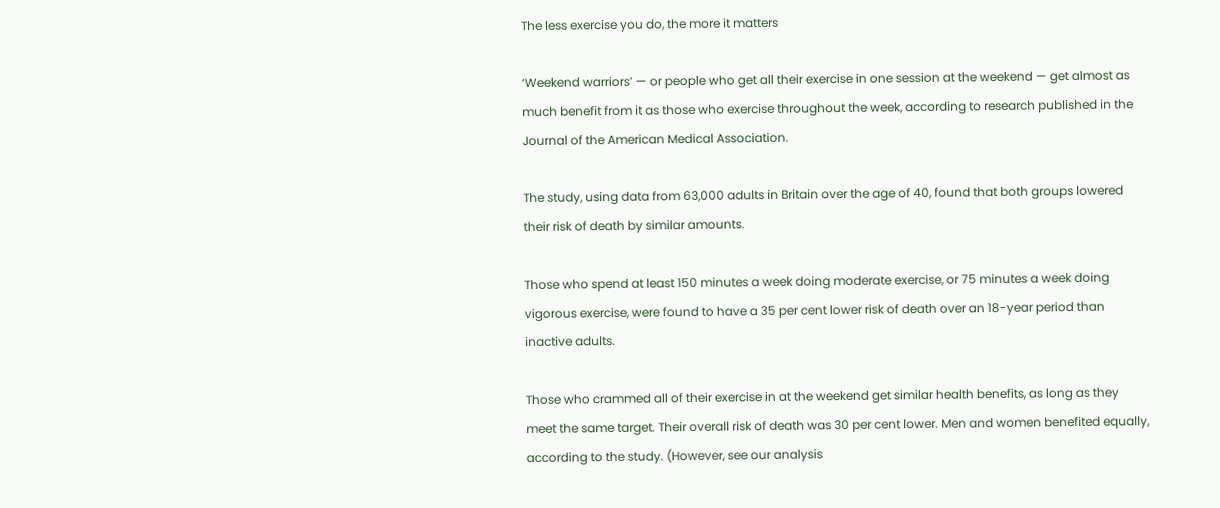The less exercise you do, the more it matters

‘Weekend warriors’ — or people who get all their exercise in one session at the weekend — get almost as much benefit from it as those who exercise throughout the week, according to research published in the Journal of the American Medical Association.

The study, using data from 63,000 adults in Britain over the age of 40, found that both groups lowered their risk of death by similar amounts.

Those who spend at least 150 minutes a week doing moderate exercise, or 75 minutes a week doing vigorous exercise, were found to have a 35 per cent lower risk of death over an 18-year period than inactive adults.

Those who crammed all of their exercise in at the weekend get similar health benefits, as long as they meet the same target. Their overall risk of death was 30 per cent lower. Men and women benefited equally, according to the study. (However, see our analysis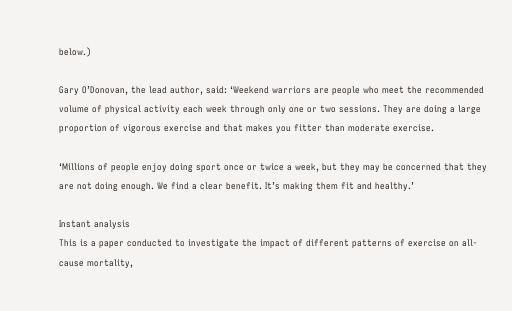below.)

Gary O’Donovan, the lead author, said: ‘Weekend warriors are people who meet the recommended volume of physical activity each week through only one or two sessions. They are doing a large proportion of vigorous exercise and that makes you fitter than moderate exercise.

‘Millions of people enjoy doing sport once or twice a week, but they may be concerned that they are not doing enough. We find a clear benefit. It’s making them fit and healthy.’

Instant analysis
This is a paper conducted to investigate the impact of different patterns of exercise on all-cause mortality,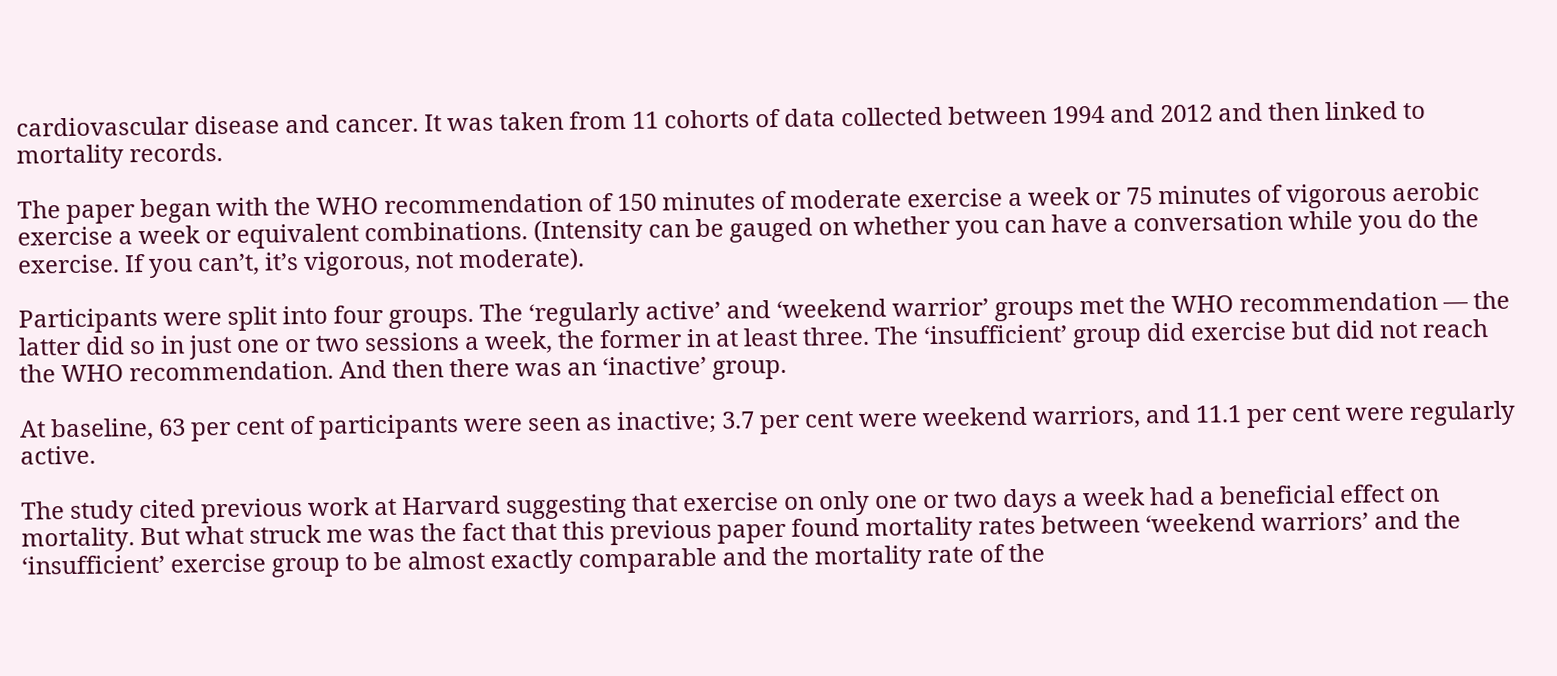cardiovascular disease and cancer. It was taken from 11 cohorts of data collected between 1994 and 2012 and then linked to mortality records.

The paper began with the WHO recommendation of 150 minutes of moderate exercise a week or 75 minutes of vigorous aerobic exercise a week or equivalent combinations. (Intensity can be gauged on whether you can have a conversation while you do the exercise. If you can’t, it’s vigorous, not moderate).

Participants were split into four groups. The ‘regularly active’ and ‘weekend warrior’ groups met the WHO recommendation — the latter did so in just one or two sessions a week, the former in at least three. The ‘insufficient’ group did exercise but did not reach the WHO recommendation. And then there was an ‘inactive’ group.

At baseline, 63 per cent of participants were seen as inactive; 3.7 per cent were weekend warriors, and 11.1 per cent were regularly active.

The study cited previous work at Harvard suggesting that exercise on only one or two days a week had a beneficial effect on mortality. But what struck me was the fact that this previous paper found mortality rates between ‘weekend warriors’ and the ‘insufficient’ exercise group to be almost exactly comparable and the mortality rate of the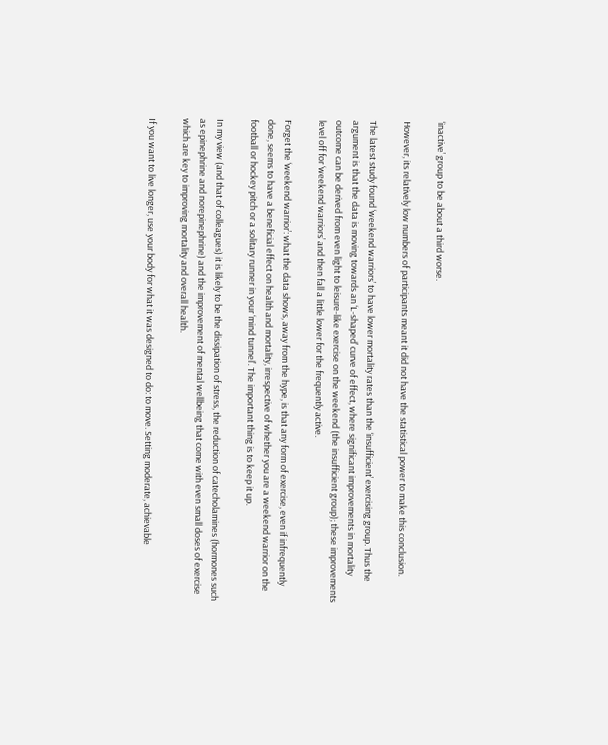‘inactive’ group to be about a third worse.

However, its relatively low numbers of participants meant it did not have the statistical power to make this conclusion.

The latest study found ‘weekend warriors’ to have lower mortality rates than the ‘insufficient’ exercising group. Thus the argument is that the data is moving towards an ‘L-shaped’ curve of effect, where significant improvements in mortality outcome can be derived from even light to leisure-like exercise on the weekend (the insufficient group); these improvements level off for ‘weekend warriors’ and then fall a little lower for the frequently active.

Forget the ‘weekend warrior’: what the data shows, away from the hype, is that any form of exercise, even if infrequently done, seems to have a beneficial effect on health and mortality, irrespective of whether you are a weekend warrior on the football or hockey pitch or a solitary runner in your ‘mind tunnel’. The important thing is to keep it up.

In my view (and that of colleagues) it is likely to be the dissipation of stress, the reduction of catecholamines (hormones such as epinephrine and norepinephrine) and the improvement of mental wellbeing that come with even small doses of exercise which are key to improving mortality and overall health.

If you want to live longer, use your body for what it was designed to do: to move. Setting moderate, achievable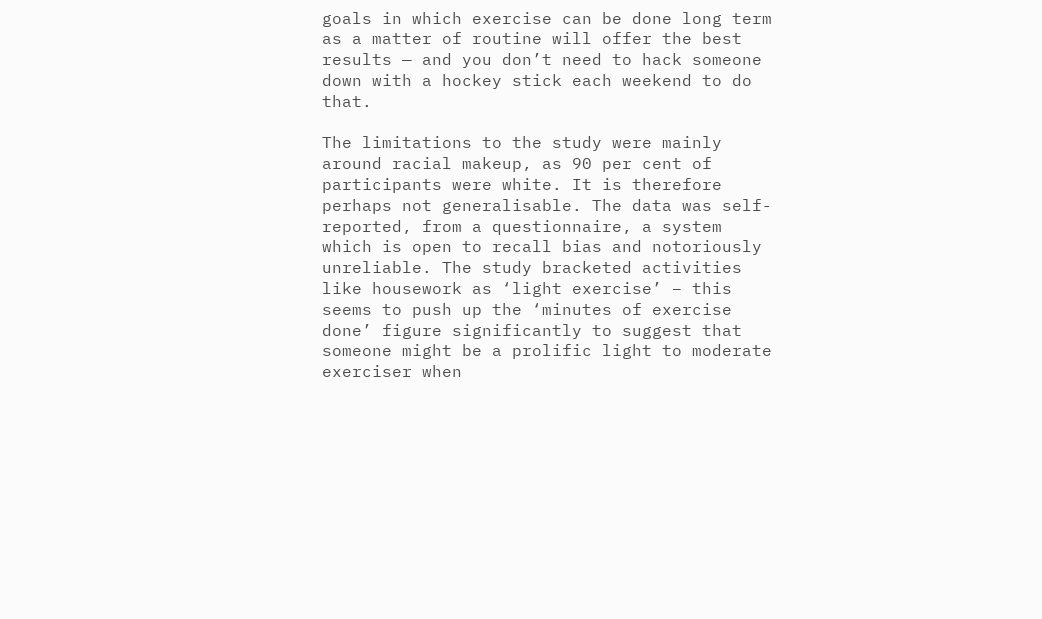goals in which exercise can be done long term as a matter of routine will offer the best results — and you don’t need to hack someone down with a hockey stick each weekend to do that.

The limitations to the study were mainly around racial makeup, as 90 per cent of participants were white. It is therefore perhaps not generalisable. The data was self-reported, from a questionnaire, a system which is open to recall bias and notoriously unreliable. The study bracketed activities like housework as ‘light exercise’ – this seems to push up the ‘minutes of exercise done’ figure significantly to suggest that someone might be a prolific light to moderate exerciser when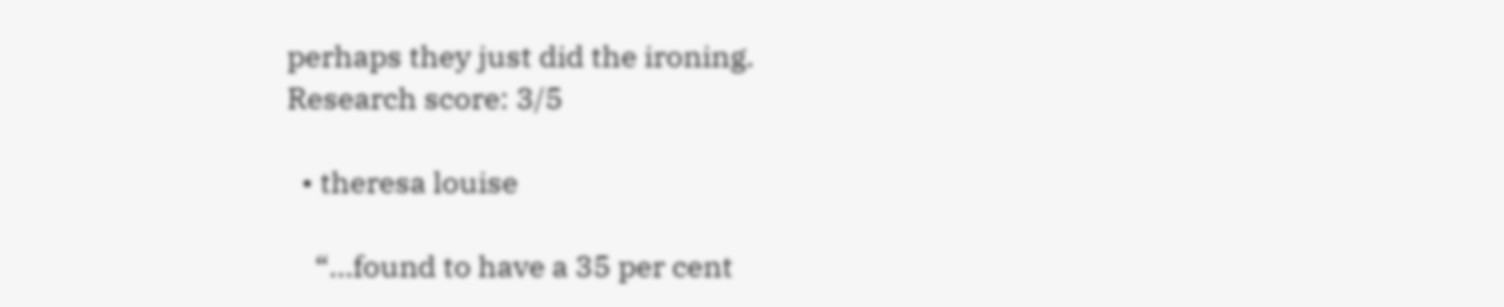perhaps they just did the ironing.
Research score: 3/5

  • theresa louise

    “…found to have a 35 per cent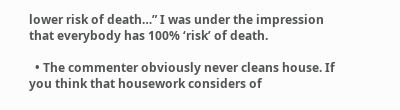lower risk of death…” I was under the impression that everybody has 100% ‘risk’ of death.

  • The commenter obviously never cleans house. If you think that housework considers of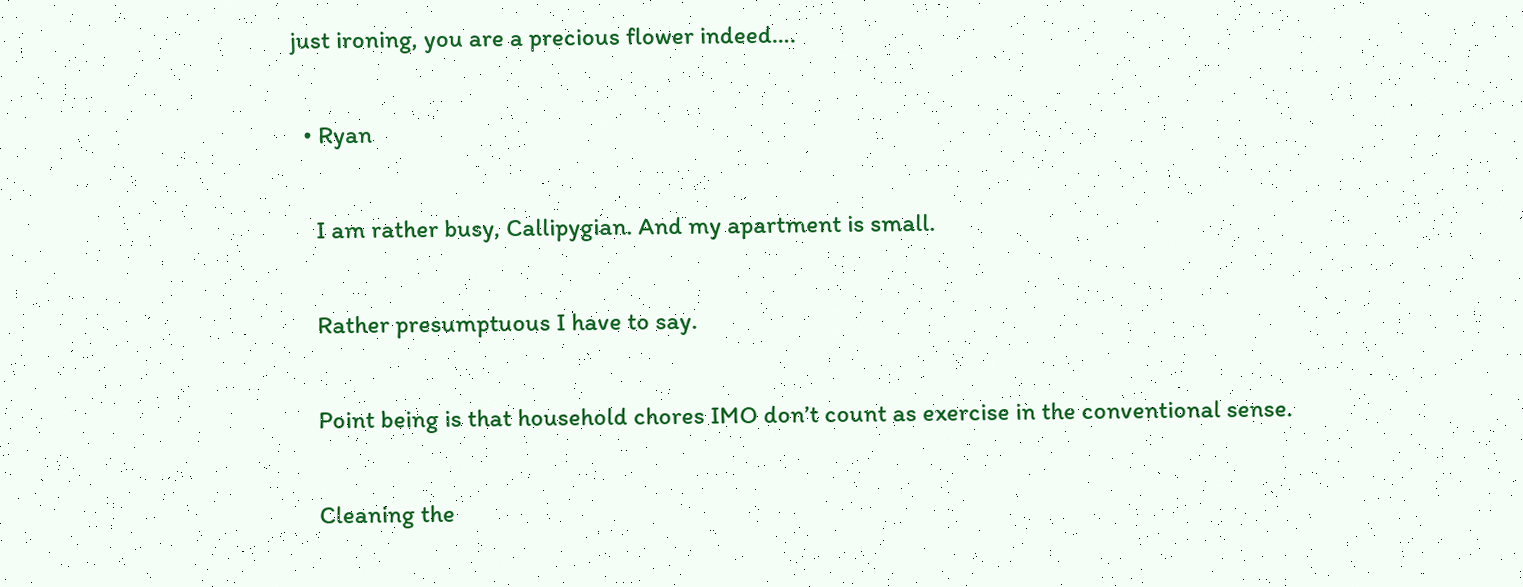just ironing, you are a precious flower indeed….

  • Ryan

    I am rather busy, Callipygian. And my apartment is small.

    Rather presumptuous I have to say.

    Point being is that household chores IMO don’t count as exercise in the conventional sense.

    Cleaning the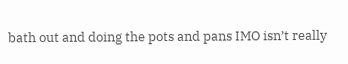bath out and doing the pots and pans IMO isn’t really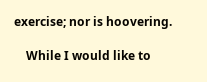exercise; nor is hoovering.

    While I would like to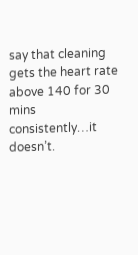say that cleaning gets the heart rate above 140 for 30 mins consistently…it doesn’t.